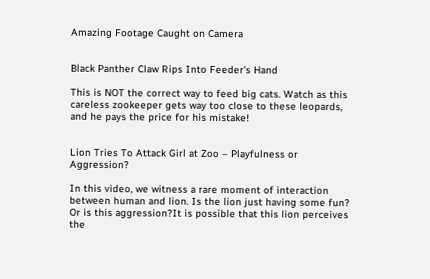Amazing Footage Caught on Camera


Black Panther Claw Rips Into Feeder’s Hand

This is NOT the correct way to feed big cats. Watch as this careless zookeeper gets way too close to these leopards, and he pays the price for his mistake!


Lion Tries To Attack Girl at Zoo – Playfulness or Aggression?

In this video, we witness a rare moment of interaction between human and lion. Is the lion just having some fun? Or is this aggression?It is possible that this lion perceives the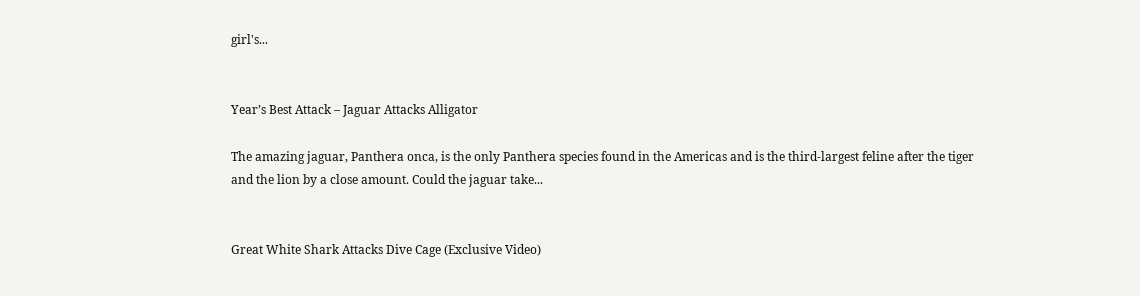girl's...


Year’s Best Attack – Jaguar Attacks Alligator

The amazing jaguar, Panthera onca, is the only Panthera species found in the Americas and is the third-largest feline after the tiger and the lion by a close amount. Could the jaguar take...


Great White Shark Attacks Dive Cage (Exclusive Video)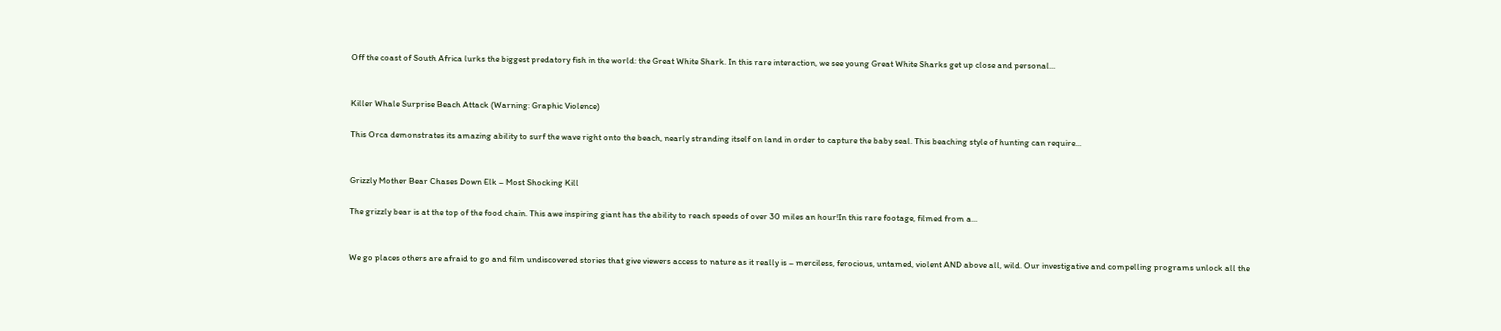Off the coast of South Africa lurks the biggest predatory fish in the world: the Great White Shark. In this rare interaction, we see young Great White Sharks get up close and personal...


Killer Whale Surprise Beach Attack (Warning: Graphic Violence)

This Orca demonstrates its amazing ability to surf the wave right onto the beach, nearly stranding itself on land in order to capture the baby seal. This beaching style of hunting can require...


Grizzly Mother Bear Chases Down Elk – Most Shocking Kill

The grizzly bear is at the top of the food chain. This awe inspiring giant has the ability to reach speeds of over 30 miles an hour!In this rare footage, filmed from a...


We go places others are afraid to go and film undiscovered stories that give viewers access to nature as it really is – merciless, ferocious, untamed, violent AND above all, wild. Our investigative and compelling programs unlock all the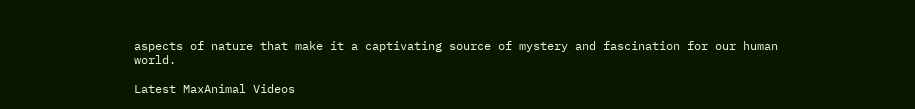aspects of nature that make it a captivating source of mystery and fascination for our human world.

Latest MaxAnimal Videos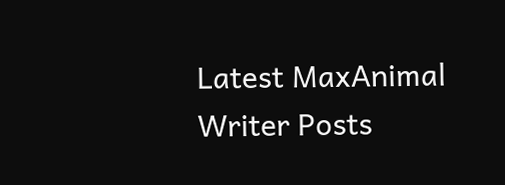Latest MaxAnimal Writer Posts